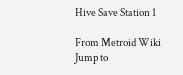Hive Save Station 1

From Metroid Wiki
Jump to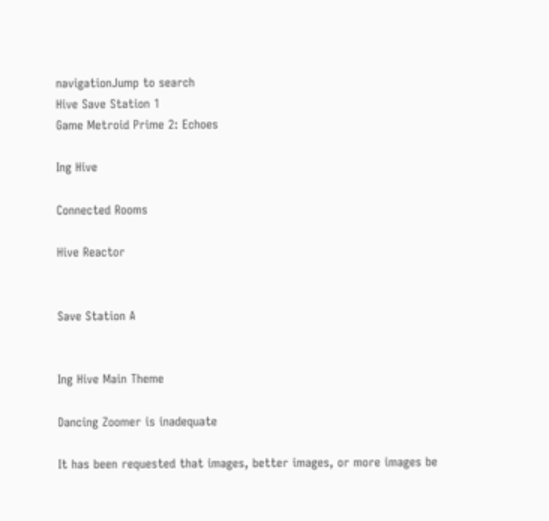navigationJump to search
Hive Save Station 1
Game Metroid Prime 2: Echoes

Ing Hive

Connected Rooms

Hive Reactor


Save Station A


Ing Hive Main Theme

Dancing Zoomer is inadequate

It has been requested that images, better images, or more images be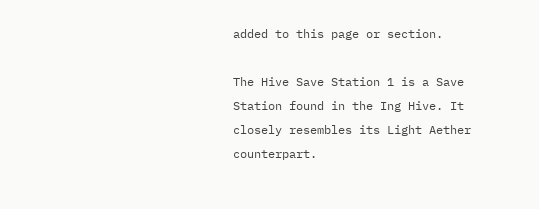added to this page or section.

The Hive Save Station 1 is a Save Station found in the Ing Hive. It closely resembles its Light Aether counterpart.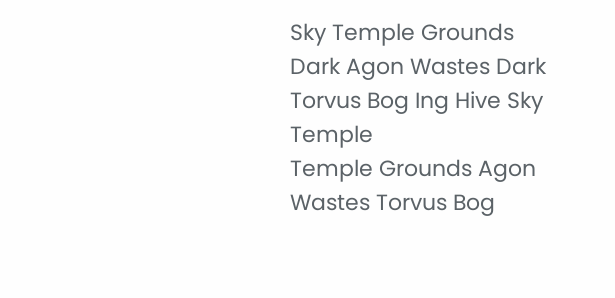Sky Temple Grounds Dark Agon Wastes Dark Torvus Bog Ing Hive Sky Temple
Temple Grounds Agon Wastes Torvus Bog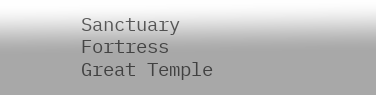Sanctuary Fortress Great Temple